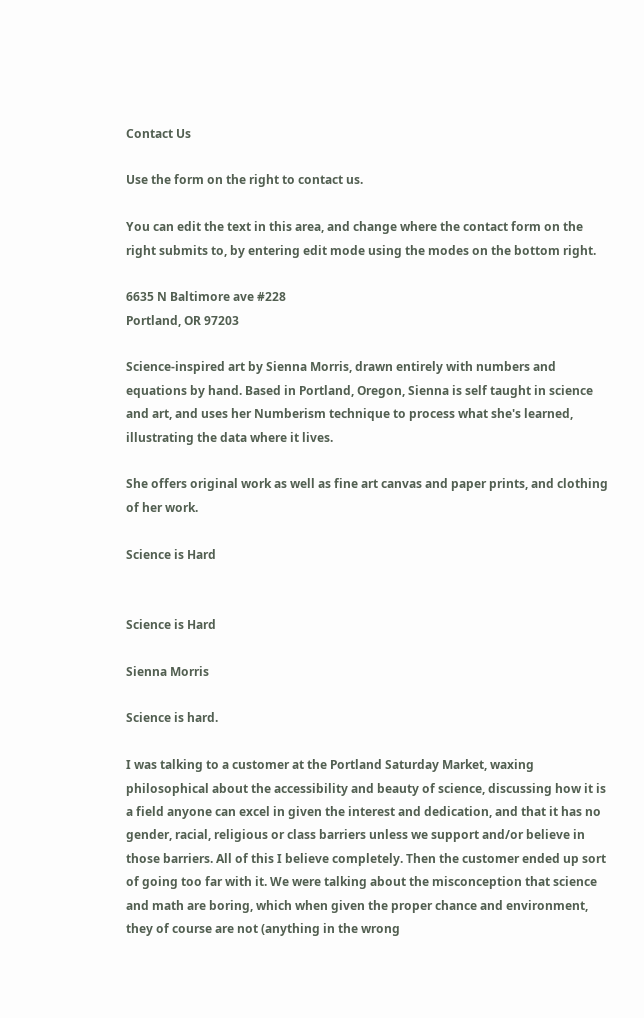Contact Us

Use the form on the right to contact us.

You can edit the text in this area, and change where the contact form on the right submits to, by entering edit mode using the modes on the bottom right.

6635 N Baltimore ave #228
Portland, OR 97203

Science-inspired art by Sienna Morris, drawn entirely with numbers and equations by hand. Based in Portland, Oregon, Sienna is self taught in science and art, and uses her Numberism technique to process what she's learned, illustrating the data where it lives.

She offers original work as well as fine art canvas and paper prints, and clothing of her work.

Science is Hard


Science is Hard

Sienna Morris

Science is hard.

I was talking to a customer at the Portland Saturday Market, waxing philosophical about the accessibility and beauty of science, discussing how it is a field anyone can excel in given the interest and dedication, and that it has no gender, racial, religious or class barriers unless we support and/or believe in those barriers. All of this I believe completely. Then the customer ended up sort of going too far with it. We were talking about the misconception that science and math are boring, which when given the proper chance and environment, they of course are not (anything in the wrong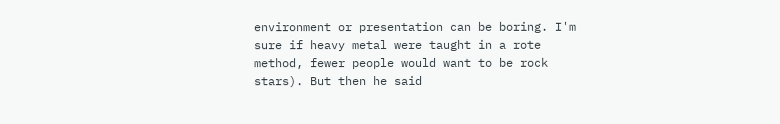environment or presentation can be boring. I'm sure if heavy metal were taught in a rote method, fewer people would want to be rock stars). But then he said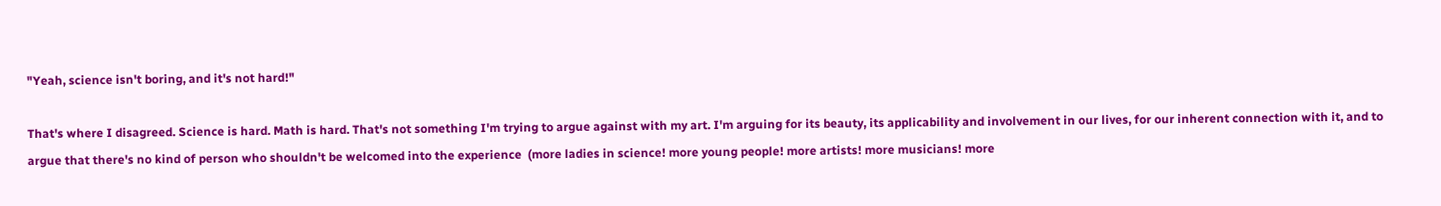"Yeah, science isn't boring, and it's not hard!"

That's where I disagreed. Science is hard. Math is hard. That's not something I'm trying to argue against with my art. I'm arguing for its beauty, its applicability and involvement in our lives, for our inherent connection with it, and to argue that there's no kind of person who shouldn't be welcomed into the experience  (more ladies in science! more young people! more artists! more musicians! more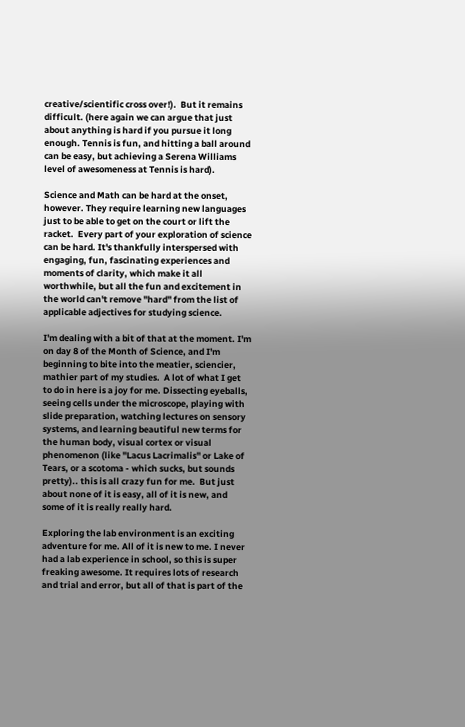creative/scientific cross over!).  But it remains difficult. (here again we can argue that just about anything is hard if you pursue it long enough. Tennis is fun, and hitting a ball around can be easy, but achieving a Serena Williams level of awesomeness at Tennis is hard).

Science and Math can be hard at the onset, however. They require learning new languages just to be able to get on the court or lift the racket.  Every part of your exploration of science can be hard. It's thankfully interspersed with engaging, fun, fascinating experiences and moments of clarity, which make it all worthwhile, but all the fun and excitement in the world can't remove "hard" from the list of applicable adjectives for studying science.

I'm dealing with a bit of that at the moment. I'm on day 8 of the Month of Science, and I'm beginning to bite into the meatier, sciencier, mathier part of my studies.  A lot of what I get to do in here is a joy for me. Dissecting eyeballs, seeing cells under the microscope, playing with slide preparation, watching lectures on sensory systems, and learning beautiful new terms for the human body, visual cortex or visual phenomenon (like "Lacus Lacrimalis" or Lake of Tears, or a scotoma - which sucks, but sounds pretty).. this is all crazy fun for me.  But just about none of it is easy, all of it is new, and some of it is really really hard.

Exploring the lab environment is an exciting adventure for me. All of it is new to me. I never had a lab experience in school, so this is super freaking awesome. It requires lots of research and trial and error, but all of that is part of the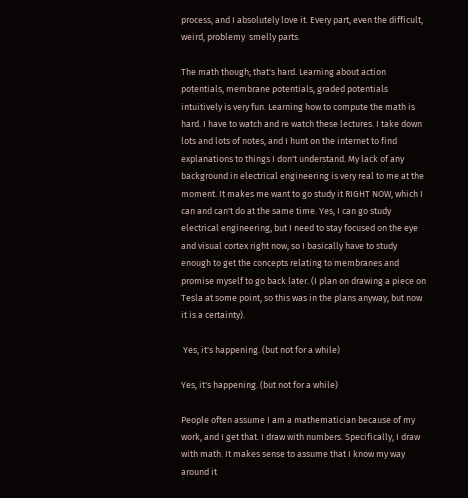process, and I absolutely love it. Every part, even the difficult, weird, problemy  smelly parts.

The math though; that's hard. Learning about action potentials, membrane potentials, graded potentials intuitively is very fun. Learning how to compute the math is hard. I have to watch and re watch these lectures. I take down lots and lots of notes, and I hunt on the internet to find explanations to things I don't understand. My lack of any background in electrical engineering is very real to me at the moment. It makes me want to go study it RIGHT NOW, which I can and can't do at the same time. Yes, I can go study electrical engineering, but I need to stay focused on the eye and visual cortex right now, so I basically have to study enough to get the concepts relating to membranes and promise myself to go back later. (I plan on drawing a piece on Tesla at some point, so this was in the plans anyway, but now it is a certainty).

 Yes, it's happening. (but not for a while)

Yes, it's happening. (but not for a while)

People often assume I am a mathematician because of my work, and I get that. I draw with numbers. Specifically, I draw with math. It makes sense to assume that I know my way around it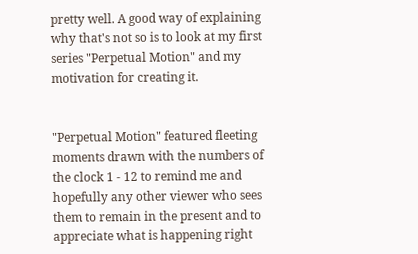pretty well. A good way of explaining why that's not so is to look at my first series "Perpetual Motion" and my motivation for creating it.


"Perpetual Motion" featured fleeting moments drawn with the numbers of the clock 1 - 12 to remind me and hopefully any other viewer who sees them to remain in the present and to appreciate what is happening right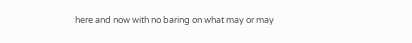here and now with no baring on what may or may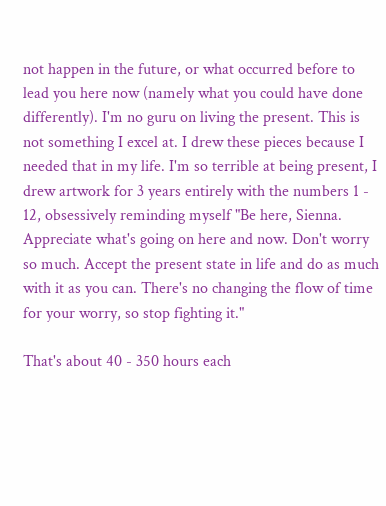not happen in the future, or what occurred before to lead you here now (namely what you could have done differently). I'm no guru on living the present. This is not something I excel at. I drew these pieces because I needed that in my life. I'm so terrible at being present, I drew artwork for 3 years entirely with the numbers 1 - 12, obsessively reminding myself "Be here, Sienna. Appreciate what's going on here and now. Don't worry so much. Accept the present state in life and do as much with it as you can. There's no changing the flow of time for your worry, so stop fighting it."

That's about 40 - 350 hours each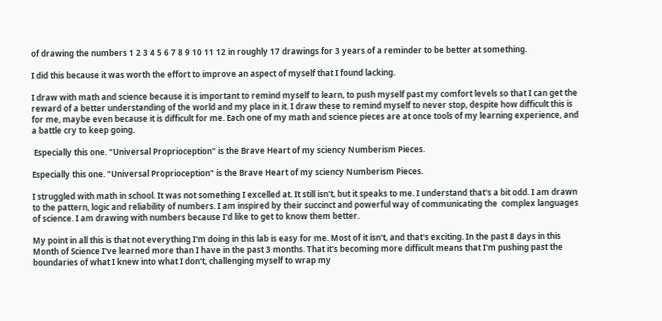of drawing the numbers 1 2 3 4 5 6 7 8 9 10 11 12 in roughly 17 drawings for 3 years of a reminder to be better at something.

I did this because it was worth the effort to improve an aspect of myself that I found lacking.

I draw with math and science because it is important to remind myself to learn, to push myself past my comfort levels so that I can get the reward of a better understanding of the world and my place in it. I draw these to remind myself to never stop, despite how difficult this is for me, maybe even because it is difficult for me. Each one of my math and science pieces are at once tools of my learning experience, and a battle cry to keep going.

 Especially this one. "Universal Proprioception" is the Brave Heart of my sciency Numberism Pieces.

Especially this one. "Universal Proprioception" is the Brave Heart of my sciency Numberism Pieces.

I struggled with math in school. It was not something I excelled at. It still isn't, but it speaks to me. I understand that's a bit odd. I am drawn to the pattern, logic and reliability of numbers. I am inspired by their succinct and powerful way of communicating the  complex languages of science. I am drawing with numbers because I'd like to get to know them better.

My point in all this is that not everything I'm doing in this lab is easy for me. Most of it isn't, and that's exciting. In the past 8 days in this Month of Science I've learned more than I have in the past 3 months. That it's becoming more difficult means that I'm pushing past the boundaries of what I knew into what I don't, challenging myself to wrap my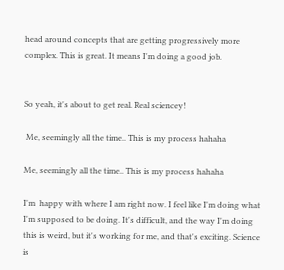head around concepts that are getting progressively more complex. This is great. It means I'm doing a good job.


So yeah, it's about to get real. Real sciencey!

 Me, seemingly all the time.. This is my process hahaha

Me, seemingly all the time.. This is my process hahaha

I'm  happy with where I am right now. I feel like I'm doing what I'm supposed to be doing. It's difficult, and the way I'm doing this is weird, but it's working for me, and that's exciting. Science is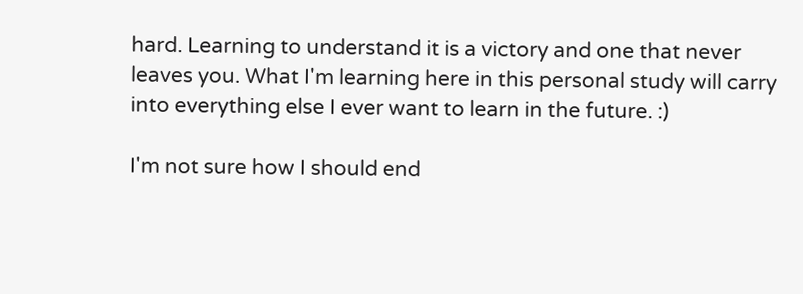hard. Learning to understand it is a victory and one that never leaves you. What I'm learning here in this personal study will carry into everything else I ever want to learn in the future. :)

I'm not sure how I should end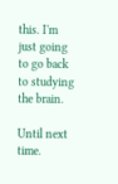this. I'm just going to go back to studying the brain.

Until next time.